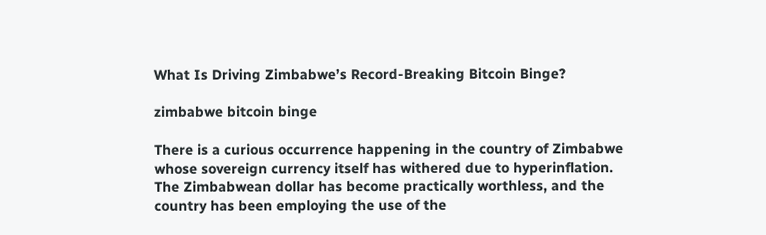What Is Driving Zimbabwe’s Record-Breaking Bitcoin Binge?

zimbabwe bitcoin binge

There is a curious occurrence happening in the country of Zimbabwe whose sovereign currency itself has withered due to hyperinflation. The Zimbabwean dollar has become practically worthless, and the country has been employing the use of the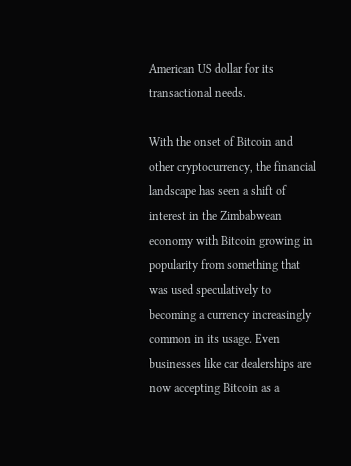American US dollar for its transactional needs.

With the onset of Bitcoin and other cryptocurrency, the financial landscape has seen a shift of interest in the Zimbabwean economy with Bitcoin growing in popularity from something that was used speculatively to becoming a currency increasingly common in its usage. Even businesses like car dealerships are now accepting Bitcoin as a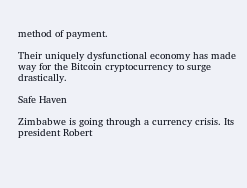method of payment.

Their uniquely dysfunctional economy has made way for the Bitcoin cryptocurrency to surge drastically.

Safe Haven

Zimbabwe is going through a currency crisis. Its president Robert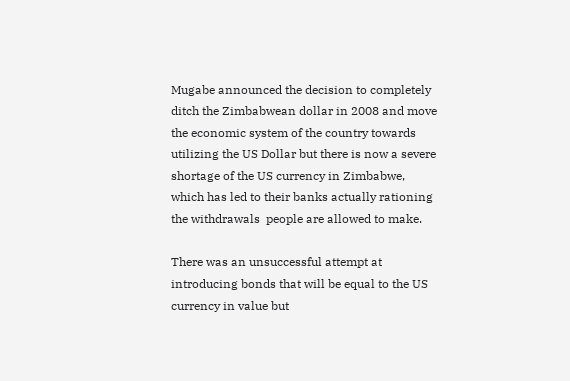Mugabe announced the decision to completely ditch the Zimbabwean dollar in 2008 and move the economic system of the country towards utilizing the US Dollar but there is now a severe shortage of the US currency in Zimbabwe, which has led to their banks actually rationing the withdrawals  people are allowed to make.

There was an unsuccessful attempt at introducing bonds that will be equal to the US currency in value but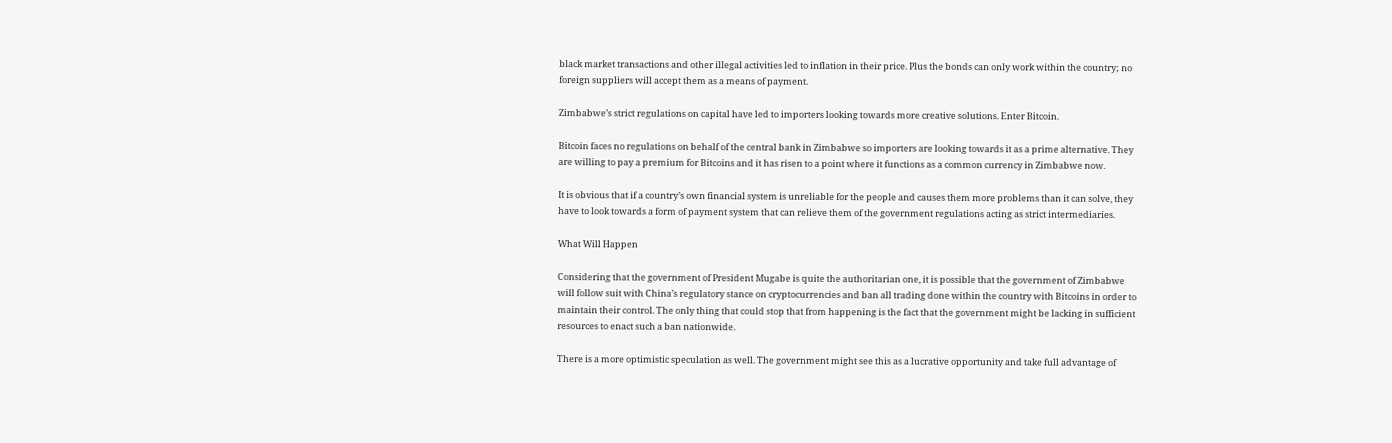black market transactions and other illegal activities led to inflation in their price. Plus the bonds can only work within the country; no foreign suppliers will accept them as a means of payment.

Zimbabwe’s strict regulations on capital have led to importers looking towards more creative solutions. Enter Bitcoin.

Bitcoin faces no regulations on behalf of the central bank in Zimbabwe so importers are looking towards it as a prime alternative. They are willing to pay a premium for Bitcoins and it has risen to a point where it functions as a common currency in Zimbabwe now.

It is obvious that if a country’s own financial system is unreliable for the people and causes them more problems than it can solve, they have to look towards a form of payment system that can relieve them of the government regulations acting as strict intermediaries.

What Will Happen

Considering that the government of President Mugabe is quite the authoritarian one, it is possible that the government of Zimbabwe will follow suit with China’s regulatory stance on cryptocurrencies and ban all trading done within the country with Bitcoins in order to maintain their control. The only thing that could stop that from happening is the fact that the government might be lacking in sufficient resources to enact such a ban nationwide.

There is a more optimistic speculation as well. The government might see this as a lucrative opportunity and take full advantage of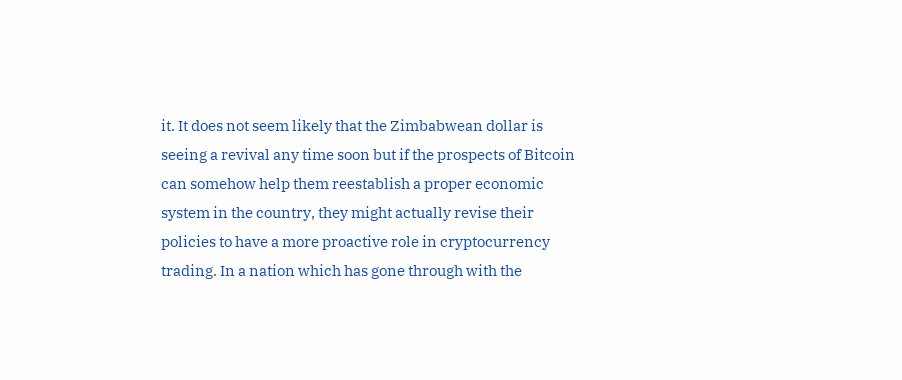it. It does not seem likely that the Zimbabwean dollar is seeing a revival any time soon but if the prospects of Bitcoin can somehow help them reestablish a proper economic system in the country, they might actually revise their policies to have a more proactive role in cryptocurrency trading. In a nation which has gone through with the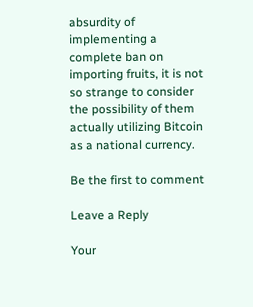absurdity of implementing a complete ban on importing fruits, it is not so strange to consider the possibility of them actually utilizing Bitcoin as a national currency.

Be the first to comment

Leave a Reply

Your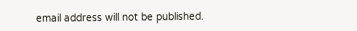email address will not be published.